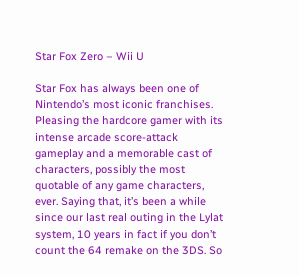Star Fox Zero – Wii U

Star Fox has always been one of Nintendo’s most iconic franchises. Pleasing the hardcore gamer with its intense arcade score-attack gameplay and a memorable cast of characters, possibly the most quotable of any game characters, ever. Saying that, it’s been a while since our last real outing in the Lylat system, 10 years in fact if you don’t count the 64 remake on the 3DS. So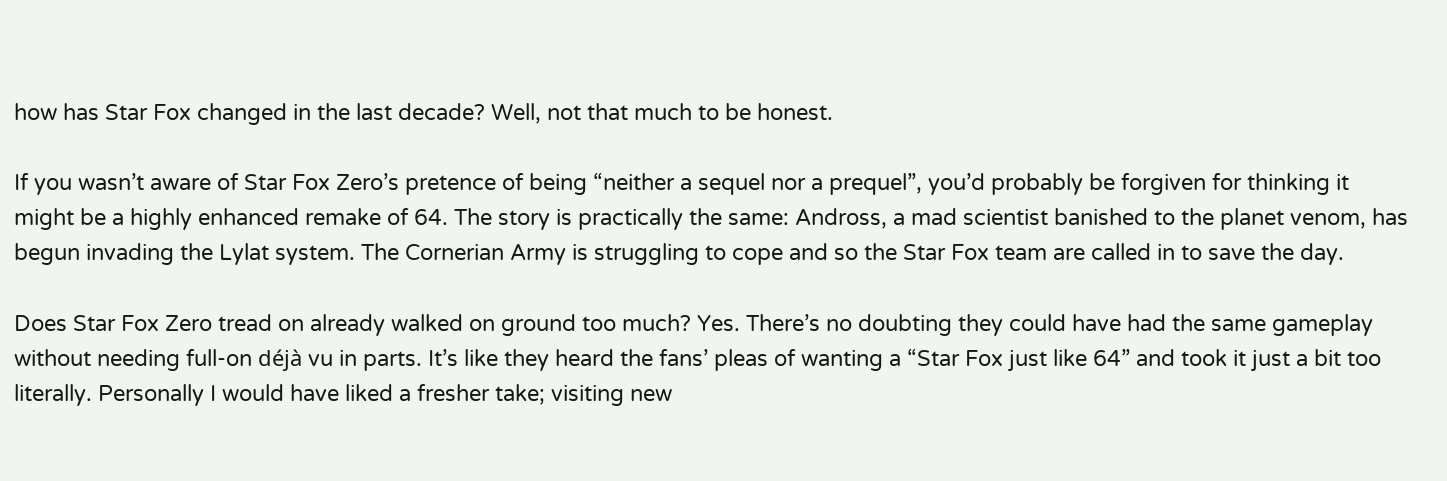how has Star Fox changed in the last decade? Well, not that much to be honest.

If you wasn’t aware of Star Fox Zero’s pretence of being “neither a sequel nor a prequel”, you’d probably be forgiven for thinking it might be a highly enhanced remake of 64. The story is practically the same: Andross, a mad scientist banished to the planet venom, has begun invading the Lylat system. The Cornerian Army is struggling to cope and so the Star Fox team are called in to save the day.

Does Star Fox Zero tread on already walked on ground too much? Yes. There’s no doubting they could have had the same gameplay without needing full-on déjà vu in parts. It’s like they heard the fans’ pleas of wanting a “Star Fox just like 64” and took it just a bit too literally. Personally I would have liked a fresher take; visiting new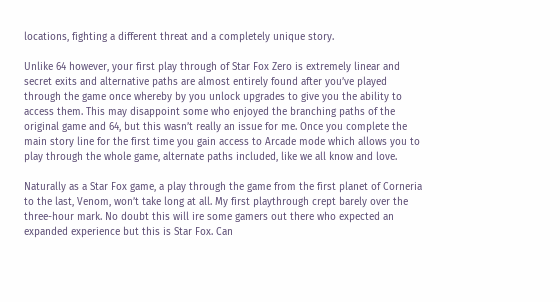locations, fighting a different threat and a completely unique story.

Unlike 64 however, your first play through of Star Fox Zero is extremely linear and secret exits and alternative paths are almost entirely found after you’ve played through the game once whereby by you unlock upgrades to give you the ability to access them. This may disappoint some who enjoyed the branching paths of the original game and 64, but this wasn’t really an issue for me. Once you complete the main story line for the first time you gain access to Arcade mode which allows you to play through the whole game, alternate paths included, like we all know and love.

Naturally as a Star Fox game, a play through the game from the first planet of Corneria to the last, Venom, won’t take long at all. My first playthrough crept barely over the three-hour mark. No doubt this will ire some gamers out there who expected an expanded experience but this is Star Fox. Can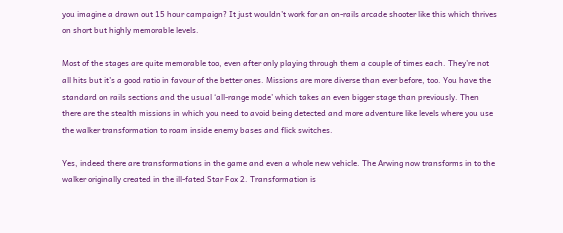you imagine a drawn out 15 hour campaign? It just wouldn’t work for an on-rails arcade shooter like this which thrives on short but highly memorable levels.

Most of the stages are quite memorable too, even after only playing through them a couple of times each. They’re not all hits but it’s a good ratio in favour of the better ones. Missions are more diverse than ever before, too. You have the standard on rails sections and the usual ‘all-range mode’ which takes an even bigger stage than previously. Then there are the stealth missions in which you need to avoid being detected and more adventure like levels where you use the walker transformation to roam inside enemy bases and flick switches.

Yes, indeed there are transformations in the game and even a whole new vehicle. The Arwing now transforms in to the walker originally created in the ill-fated Star Fox 2. Transformation is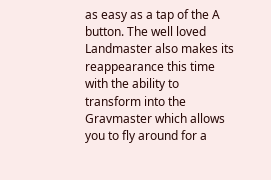as easy as a tap of the A button. The well loved Landmaster also makes its reappearance this time with the ability to transform into the Gravmaster which allows you to fly around for a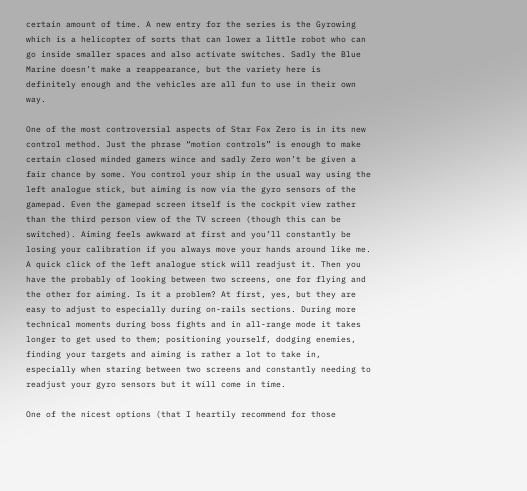certain amount of time. A new entry for the series is the Gyrowing which is a helicopter of sorts that can lower a little robot who can go inside smaller spaces and also activate switches. Sadly the Blue Marine doesn’t make a reappearance, but the variety here is definitely enough and the vehicles are all fun to use in their own way.

One of the most controversial aspects of Star Fox Zero is in its new control method. Just the phrase “motion controls” is enough to make certain closed minded gamers wince and sadly Zero won’t be given a fair chance by some. You control your ship in the usual way using the left analogue stick, but aiming is now via the gyro sensors of the gamepad. Even the gamepad screen itself is the cockpit view rather than the third person view of the TV screen (though this can be switched). Aiming feels awkward at first and you’ll constantly be losing your calibration if you always move your hands around like me. A quick click of the left analogue stick will readjust it. Then you have the probably of looking between two screens, one for flying and the other for aiming. Is it a problem? At first, yes, but they are easy to adjust to especially during on-rails sections. During more technical moments during boss fights and in all-range mode it takes longer to get used to them; positioning yourself, dodging enemies, finding your targets and aiming is rather a lot to take in, especially when staring between two screens and constantly needing to readjust your gyro sensors but it will come in time.

One of the nicest options (that I heartily recommend for those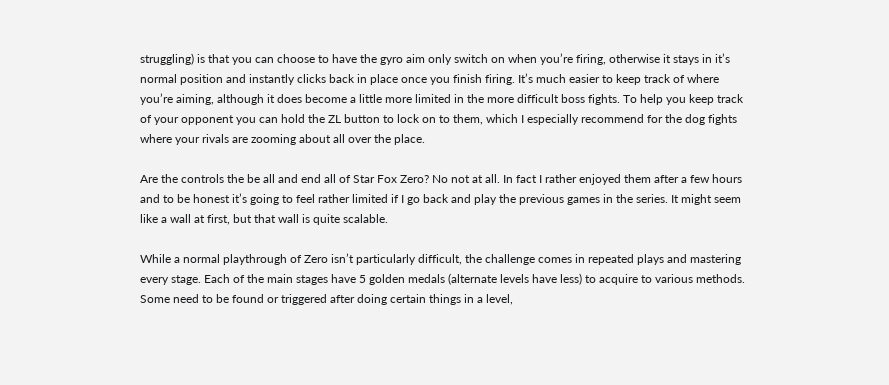struggling) is that you can choose to have the gyro aim only switch on when you’re firing, otherwise it stays in it’s normal position and instantly clicks back in place once you finish firing. It’s much easier to keep track of where you’re aiming, although it does become a little more limited in the more difficult boss fights. To help you keep track of your opponent you can hold the ZL button to lock on to them, which I especially recommend for the dog fights where your rivals are zooming about all over the place.

Are the controls the be all and end all of Star Fox Zero? No not at all. In fact I rather enjoyed them after a few hours and to be honest it’s going to feel rather limited if I go back and play the previous games in the series. It might seem like a wall at first, but that wall is quite scalable.

While a normal playthrough of Zero isn’t particularly difficult, the challenge comes in repeated plays and mastering every stage. Each of the main stages have 5 golden medals (alternate levels have less) to acquire to various methods. Some need to be found or triggered after doing certain things in a level,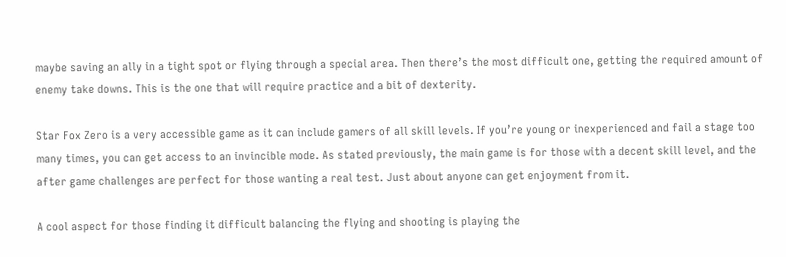maybe saving an ally in a tight spot or flying through a special area. Then there’s the most difficult one, getting the required amount of enemy take downs. This is the one that will require practice and a bit of dexterity.

Star Fox Zero is a very accessible game as it can include gamers of all skill levels. If you’re young or inexperienced and fail a stage too many times, you can get access to an invincible mode. As stated previously, the main game is for those with a decent skill level, and the after game challenges are perfect for those wanting a real test. Just about anyone can get enjoyment from it.

A cool aspect for those finding it difficult balancing the flying and shooting is playing the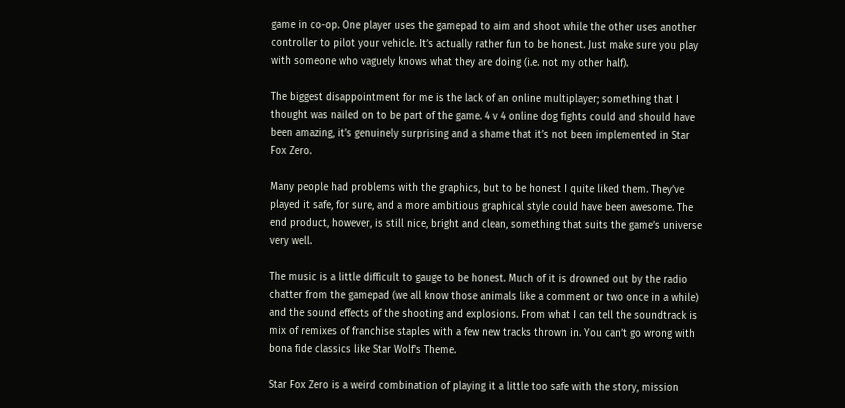game in co-op. One player uses the gamepad to aim and shoot while the other uses another controller to pilot your vehicle. It’s actually rather fun to be honest. Just make sure you play with someone who vaguely knows what they are doing (i.e. not my other half).

The biggest disappointment for me is the lack of an online multiplayer; something that I thought was nailed on to be part of the game. 4 v 4 online dog fights could and should have been amazing, it’s genuinely surprising and a shame that it’s not been implemented in Star Fox Zero.

Many people had problems with the graphics, but to be honest I quite liked them. They’ve played it safe, for sure, and a more ambitious graphical style could have been awesome. The end product, however, is still nice, bright and clean, something that suits the game’s universe very well.

The music is a little difficult to gauge to be honest. Much of it is drowned out by the radio chatter from the gamepad (we all know those animals like a comment or two once in a while) and the sound effects of the shooting and explosions. From what I can tell the soundtrack is mix of remixes of franchise staples with a few new tracks thrown in. You can’t go wrong with bona fide classics like Star Wolf’s Theme.

Star Fox Zero is a weird combination of playing it a little too safe with the story, mission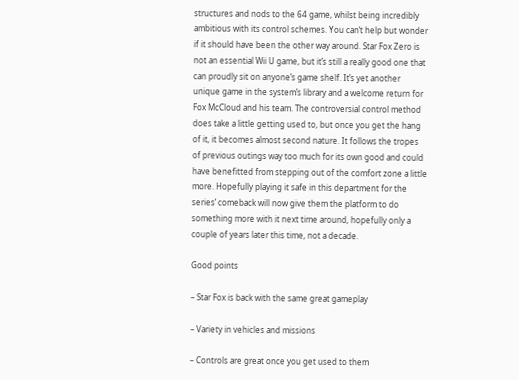structures and nods to the 64 game, whilst being incredibly ambitious with its control schemes. You can’t help but wonder if it should have been the other way around. Star Fox Zero is not an essential Wii U game, but it’s still a really good one that can proudly sit on anyone’s game shelf. It’s yet another unique game in the system’s library and a welcome return for Fox McCloud and his team. The controversial control method does take a little getting used to, but once you get the hang of it, it becomes almost second nature. It follows the tropes of previous outings way too much for its own good and could have benefitted from stepping out of the comfort zone a little more. Hopefully playing it safe in this department for the series’ comeback will now give them the platform to do something more with it next time around, hopefully only a couple of years later this time, not a decade.

Good points

– Star Fox is back with the same great gameplay

– Variety in vehicles and missions

– Controls are great once you get used to them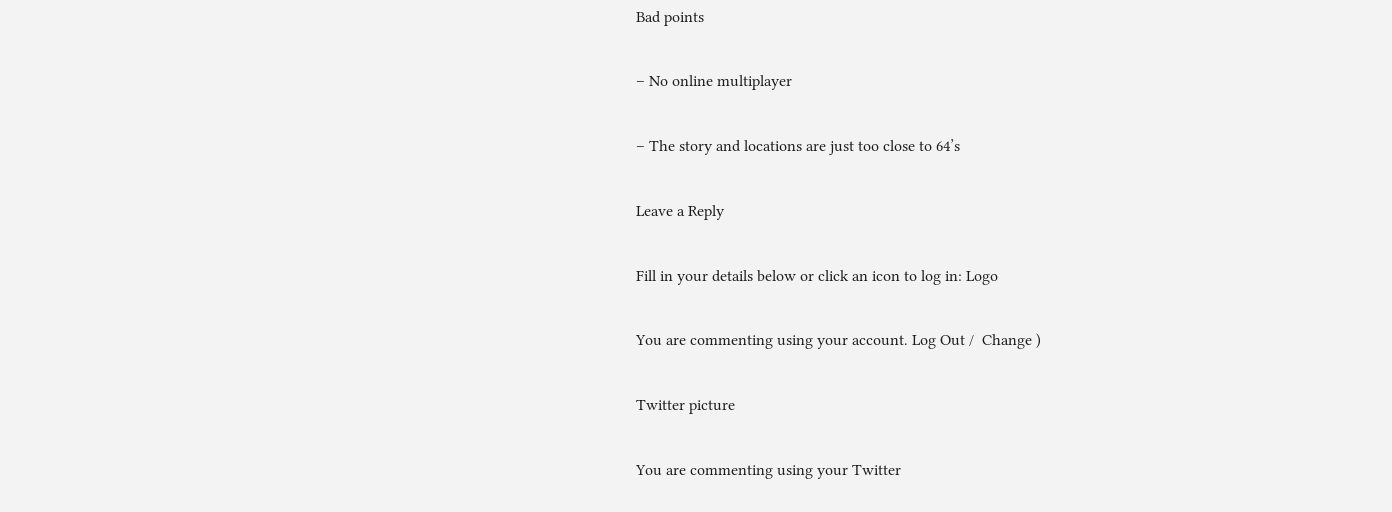Bad points

– No online multiplayer

– The story and locations are just too close to 64’s

Leave a Reply

Fill in your details below or click an icon to log in: Logo

You are commenting using your account. Log Out /  Change )

Twitter picture

You are commenting using your Twitter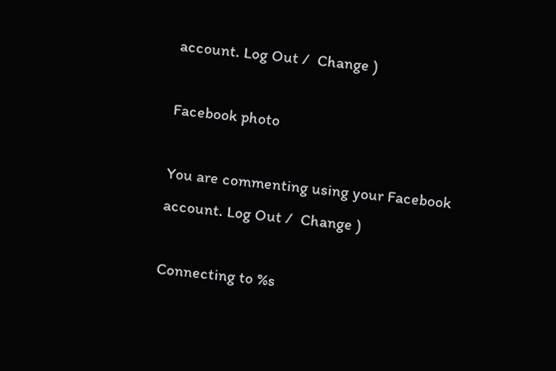account. Log Out /  Change )

Facebook photo

You are commenting using your Facebook account. Log Out /  Change )

Connecting to %s